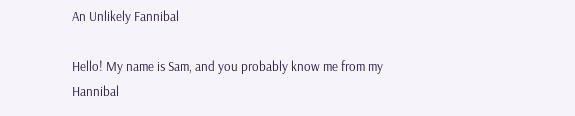An Unlikely Fannibal

Hello! My name is Sam, and you probably know me from my Hannibal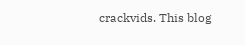crackvids. This blog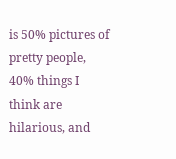is 50% pictures of pretty people, 40% things I think are hilarious, and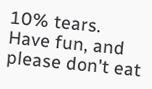10% tears. Have fun, and please don't eat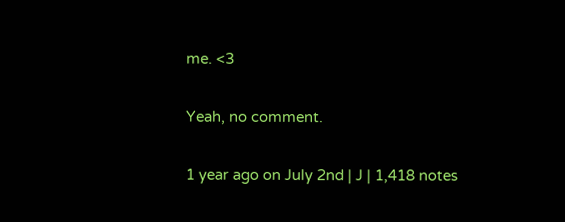me. <3

Yeah, no comment.

1 year ago on July 2nd | J | 1,418 notes